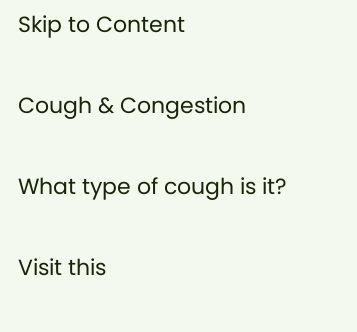Skip to Content

Cough & Congestion

What type of cough is it?

Visit this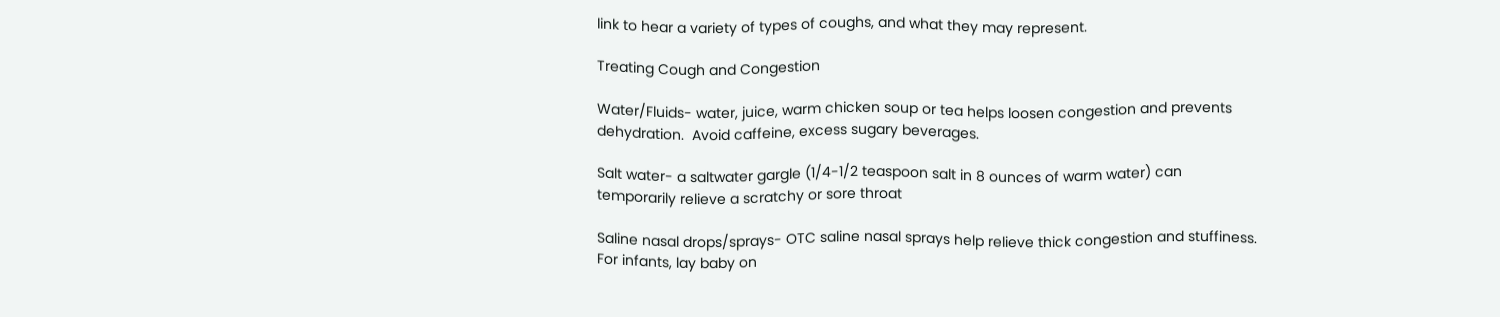link to hear a variety of types of coughs, and what they may represent.

Treating Cough and Congestion

Water/Fluids- water, juice, warm chicken soup or tea helps loosen congestion and prevents dehydration.  Avoid caffeine, excess sugary beverages.

Salt water- a saltwater gargle (1/4-1/2 teaspoon salt in 8 ounces of warm water) can temporarily relieve a scratchy or sore throat

Saline nasal drops/sprays- OTC saline nasal sprays help relieve thick congestion and stuffiness.    For infants, lay baby on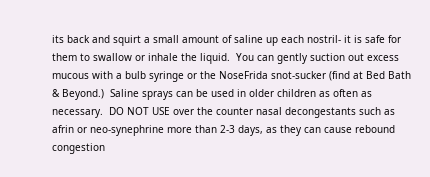its back and squirt a small amount of saline up each nostril- it is safe for them to swallow or inhale the liquid.  You can gently suction out excess mucous with a bulb syringe or the NoseFrida snot-sucker (find at Bed Bath & Beyond.)  Saline sprays can be used in older children as often as necessary.  DO NOT USE over the counter nasal decongestants such as afrin or neo-synephrine more than 2-3 days, as they can cause rebound congestion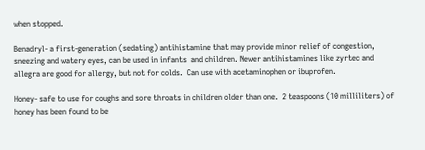when stopped.

Benadryl- a first-generation (sedating) antihistamine that may provide minor relief of congestion, sneezing and watery eyes, can be used in infants  and children. Newer antihistamines like zyrtec and allegra are good for allergy, but not for colds.  Can use with acetaminophen or ibuprofen.

Honey- safe to use for coughs and sore throats in children older than one.  2 teaspoons (10 milliliters) of honey has been found to be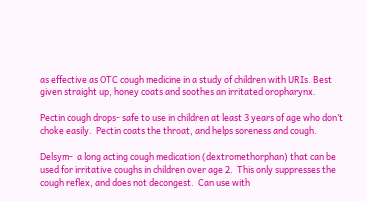as effective as OTC cough medicine in a study of children with URIs. Best given straight up, honey coats and soothes an irritated oropharynx.

Pectin cough drops- safe to use in children at least 3 years of age who don’t choke easily.  Pectin coats the throat, and helps soreness and cough.

Delsym-  a long acting cough medication (dextromethorphan) that can be used for irritative coughs in children over age 2.  This only suppresses the cough reflex, and does not decongest.  Can use with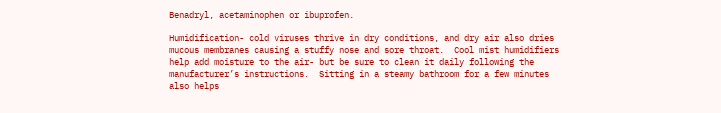Benadryl, acetaminophen or ibuprofen.

Humidification- cold viruses thrive in dry conditions, and dry air also dries mucous membranes causing a stuffy nose and sore throat.  Cool mist humidifiers help add moisture to the air- but be sure to clean it daily following the manufacturer’s instructions.  Sitting in a steamy bathroom for a few minutes also helps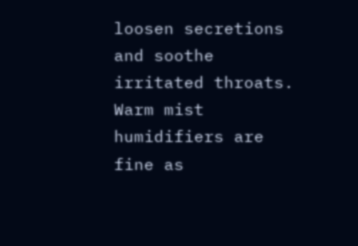loosen secretions and soothe irritated throats. Warm mist humidifiers are fine as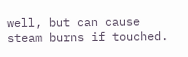well, but can cause steam burns if touched.